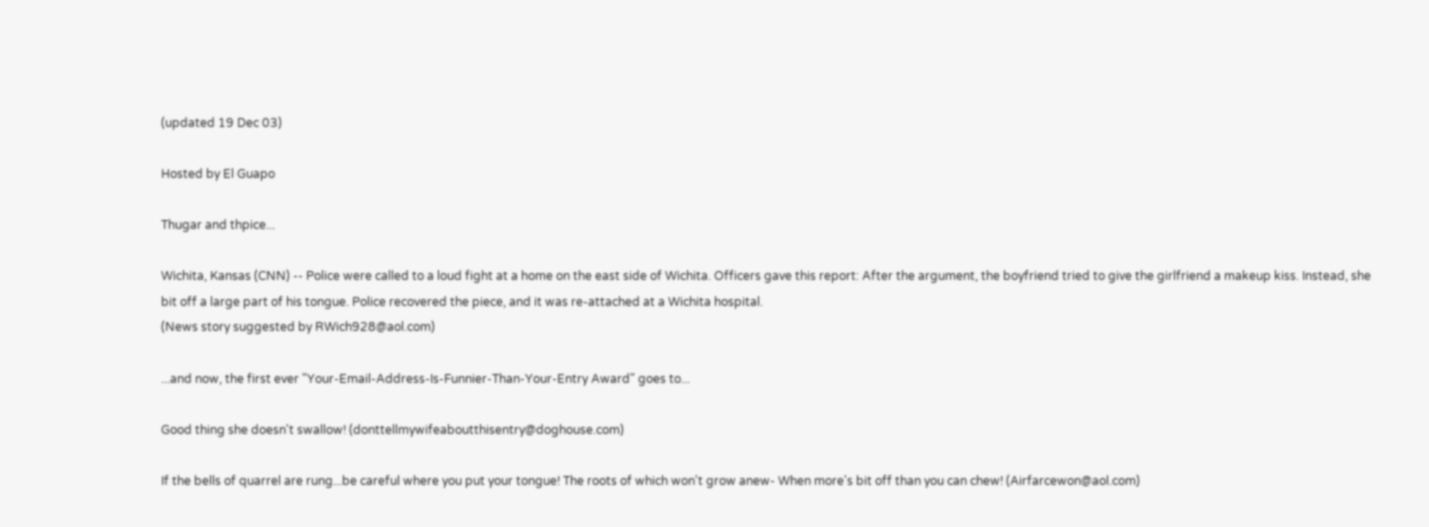(updated 19 Dec 03)

Hosted by El Guapo

Thugar and thpice...

Wichita, Kansas (CNN) -- Police were called to a loud fight at a home on the east side of Wichita. Officers gave this report: After the argument, the boyfriend tried to give the girlfriend a makeup kiss. Instead, she bit off a large part of his tongue. Police recovered the piece, and it was re-attached at a Wichita hospital.
(News story suggested by RWich928@aol.com)

...and now, the first ever "Your-Email-Address-Is-Funnier-Than-Your-Entry Award" goes to...

Good thing she doesn't swallow! (donttellmywifeaboutthisentry@doghouse.com)

If the bells of quarrel are rung...be careful where you put your tongue! The roots of which won't grow anew- When more's bit off than you can chew! (Airfarcewon@aol.com)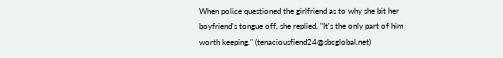When police questioned the girlfriend as to why she bit her boyfriend's tongue off, she replied, "It's the only part of him worth keeping." (tenaciousfiend24@sbcglobal.net)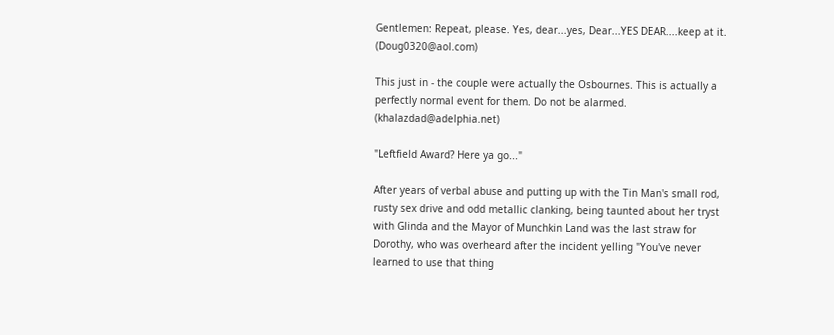Gentlemen: Repeat, please. Yes, dear...yes, Dear...YES DEAR....keep at it. (Doug0320@aol.com)

This just in - the couple were actually the Osbournes. This is actually a perfectly normal event for them. Do not be alarmed. (khalazdad@adelphia.net)

"Leftfield Award? Here ya go..."

After years of verbal abuse and putting up with the Tin Man's small rod, rusty sex drive and odd metallic clanking, being taunted about her tryst with Glinda and the Mayor of Munchkin Land was the last straw for Dorothy, who was overheard after the incident yelling "You've never learned to use that thing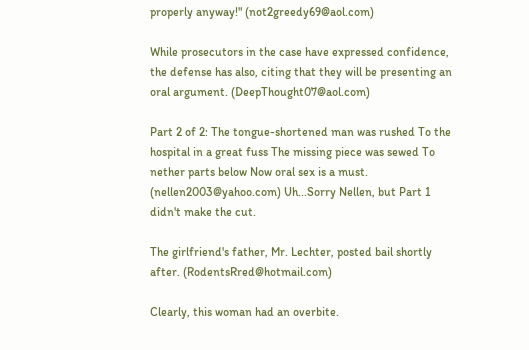properly anyway!" (not2greedy69@aol.com)

While prosecutors in the case have expressed confidence, the defense has also, citing that they will be presenting an oral argument. (DeepThought07@aol.com)

Part 2 of 2: The tongue-shortened man was rushed To the hospital in a great fuss The missing piece was sewed To nether parts below Now oral sex is a must. (nellen2003@yahoo.com) Uh...Sorry Nellen, but Part 1 didn't make the cut.

The girlfriend's father, Mr. Lechter, posted bail shortly after. (RodentsRred@hotmail.com)

Clearly, this woman had an overbite.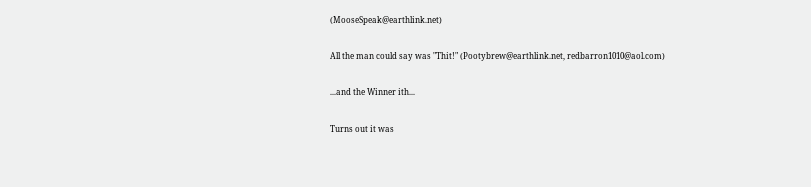(MooseSpeak@earthlink.net)

All the man could say was "Thit!" (Pootybrew@earthlink.net, redbarron1010@aol.com)

...and the Winner ith...

Turns out it was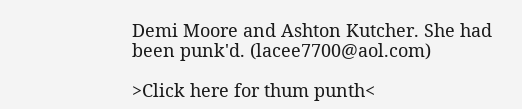Demi Moore and Ashton Kutcher. She had been punk'd. (lacee7700@aol.com)

>Click here for thum punth<